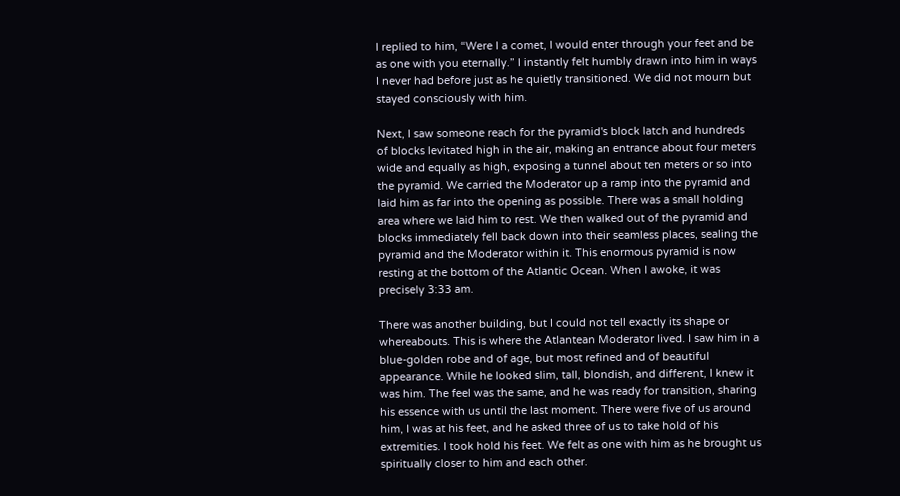I replied to him, “Were I a comet, I would enter through your feet and be as one with you eternally.” I instantly felt humbly drawn into him in ways I never had before just as he quietly transitioned. We did not mourn but stayed consciously with him.

Next, I saw someone reach for the pyramid's block latch and hundreds of blocks levitated high in the air, making an entrance about four meters wide and equally as high, exposing a tunnel about ten meters or so into the pyramid. We carried the Moderator up a ramp into the pyramid and laid him as far into the opening as possible. There was a small holding area where we laid him to rest. We then walked out of the pyramid and blocks immediately fell back down into their seamless places, sealing the pyramid and the Moderator within it. This enormous pyramid is now resting at the bottom of the Atlantic Ocean. When I awoke, it was precisely 3:33 am.

There was another building, but I could not tell exactly its shape or whereabouts. This is where the Atlantean Moderator lived. I saw him in a blue-golden robe and of age, but most refined and of beautiful appearance. While he looked slim, tall, blondish, and different, I knew it was him. The feel was the same, and he was ready for transition, sharing his essence with us until the last moment. There were five of us around him, I was at his feet, and he asked three of us to take hold of his extremities. I took hold his feet. We felt as one with him as he brought us spiritually closer to him and each other.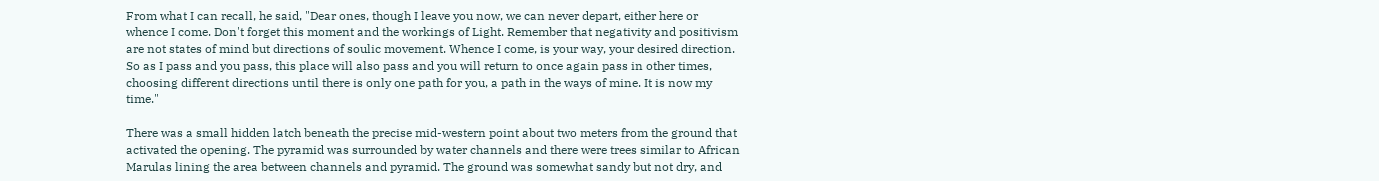From what I can recall, he said, "Dear ones, though I leave you now, we can never depart, either here or whence I come. Don't forget this moment and the workings of Light. Remember that negativity and positivism are not states of mind but directions of soulic movement. Whence I come, is your way, your desired direction. So as I pass and you pass, this place will also pass and you will return to once again pass in other times, choosing different directions until there is only one path for you, a path in the ways of mine. It is now my time."

There was a small hidden latch beneath the precise mid-western point about two meters from the ground that activated the opening. The pyramid was surrounded by water channels and there were trees similar to African Marulas lining the area between channels and pyramid. The ground was somewhat sandy but not dry, and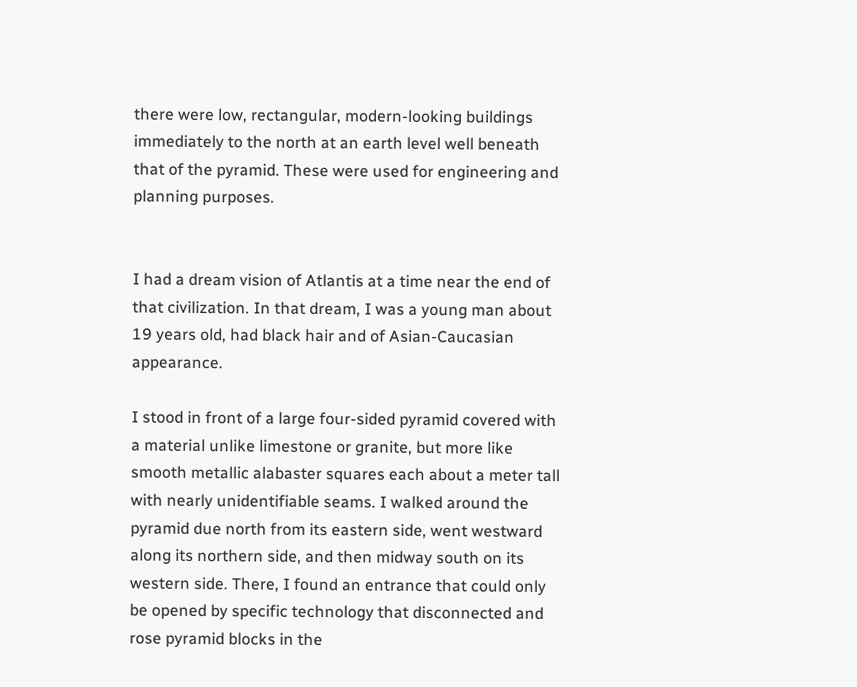there were low, rectangular, modern-looking buildings immediately to the north at an earth level well beneath that of the pyramid. These were used for engineering and planning purposes.


I had a dream vision of Atlantis at a time near the end of that civilization. In that dream, I was a young man about 19 years old, had black hair and of Asian-Caucasian appearance.

I stood in front of a large four-sided pyramid covered with a material unlike limestone or granite, but more like smooth metallic alabaster squares each about a meter tall with nearly unidentifiable seams. I walked around the pyramid due north from its eastern side, went westward along its northern side, and then midway south on its western side. There, I found an entrance that could only be opened by specific technology that disconnected and rose pyramid blocks in the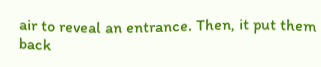air to reveal an entrance. Then, it put them back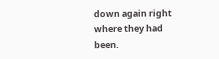down again right where they had been.